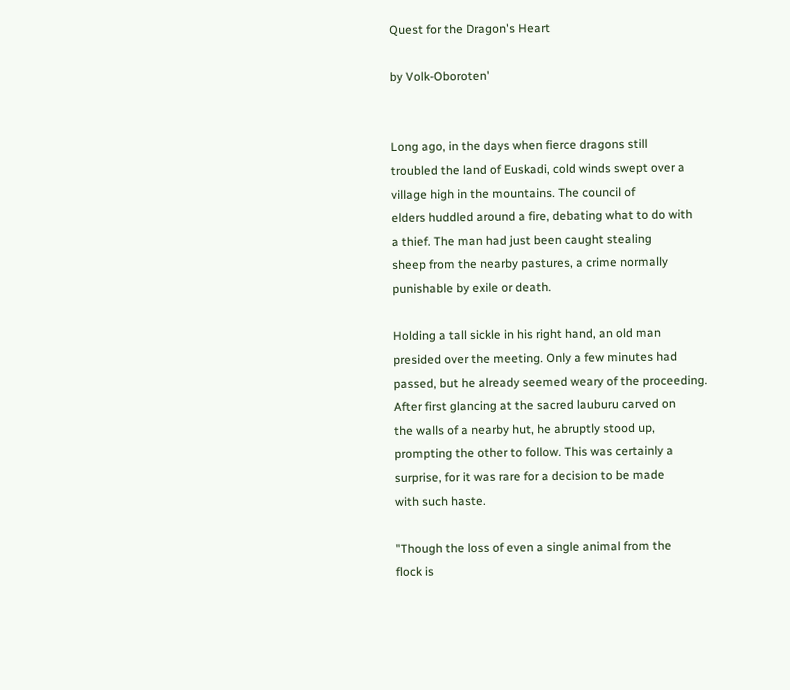Quest for the Dragon's Heart

by Volk-Oboroten'


Long ago, in the days when fierce dragons still
troubled the land of Euskadi, cold winds swept over a
village high in the mountains. The council of
elders huddled around a fire, debating what to do with
a thief. The man had just been caught stealing
sheep from the nearby pastures, a crime normally
punishable by exile or death.

Holding a tall sickle in his right hand, an old man
presided over the meeting. Only a few minutes had
passed, but he already seemed weary of the proceeding.
After first glancing at the sacred lauburu carved on
the walls of a nearby hut, he abruptly stood up,
prompting the other to follow. This was certainly a
surprise, for it was rare for a decision to be made
with such haste.

"Though the loss of even a single animal from the
flock is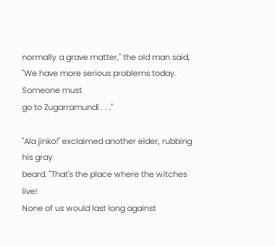normally a grave matter," the old man said,
"We have more serious problems today. Someone must
go to Zugarramundi . . ."

"Ala jinko!" exclaimed another elder, rubbing his gray
beard. "That's the place where the witches live!
None of us would last long against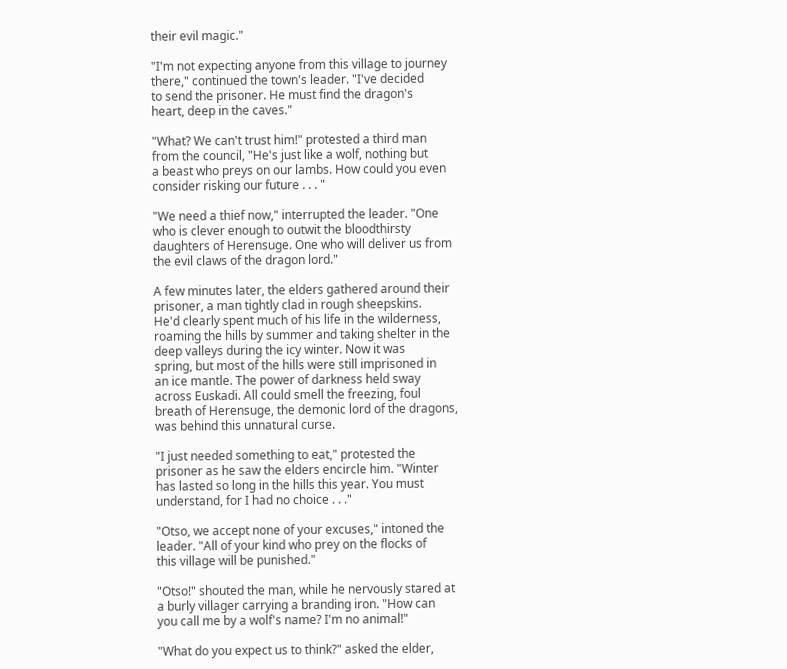their evil magic."

"I'm not expecting anyone from this village to journey
there," continued the town's leader. "I've decided
to send the prisoner. He must find the dragon's
heart, deep in the caves."

"What? We can't trust him!" protested a third man
from the council, "He's just like a wolf, nothing but
a beast who preys on our lambs. How could you even
consider risking our future . . . "

"We need a thief now," interrupted the leader. "One
who is clever enough to outwit the bloodthirsty
daughters of Herensuge. One who will deliver us from
the evil claws of the dragon lord."

A few minutes later, the elders gathered around their
prisoner, a man tightly clad in rough sheepskins.
He'd clearly spent much of his life in the wilderness,
roaming the hills by summer and taking shelter in the
deep valleys during the icy winter. Now it was
spring, but most of the hills were still imprisoned in
an ice mantle. The power of darkness held sway
across Euskadi. All could smell the freezing, foul
breath of Herensuge, the demonic lord of the dragons,
was behind this unnatural curse.

"I just needed something to eat," protested the
prisoner as he saw the elders encircle him. "Winter
has lasted so long in the hills this year. You must
understand, for I had no choice . . ."

"Otso, we accept none of your excuses," intoned the
leader. "All of your kind who prey on the flocks of
this village will be punished."

"Otso!" shouted the man, while he nervously stared at
a burly villager carrying a branding iron. "How can
you call me by a wolf's name? I'm no animal!"

"What do you expect us to think?" asked the elder,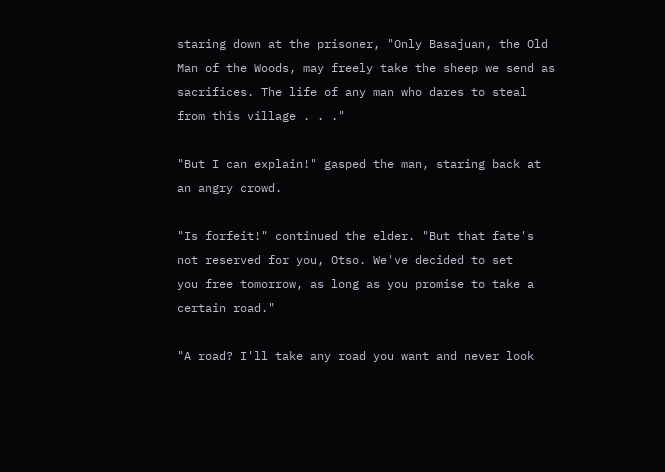staring down at the prisoner, "Only Basajuan, the Old
Man of the Woods, may freely take the sheep we send as
sacrifices. The life of any man who dares to steal
from this village . . ."

"But I can explain!" gasped the man, staring back at
an angry crowd.

"Is forfeit!" continued the elder. "But that fate's
not reserved for you, Otso. We've decided to set
you free tomorrow, as long as you promise to take a
certain road."

"A road? I'll take any road you want and never look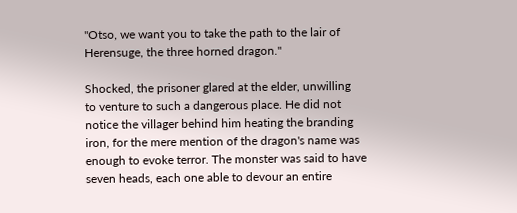"Otso, we want you to take the path to the lair of
Herensuge, the three horned dragon."

Shocked, the prisoner glared at the elder, unwilling
to venture to such a dangerous place. He did not
notice the villager behind him heating the branding
iron, for the mere mention of the dragon's name was
enough to evoke terror. The monster was said to have
seven heads, each one able to devour an entire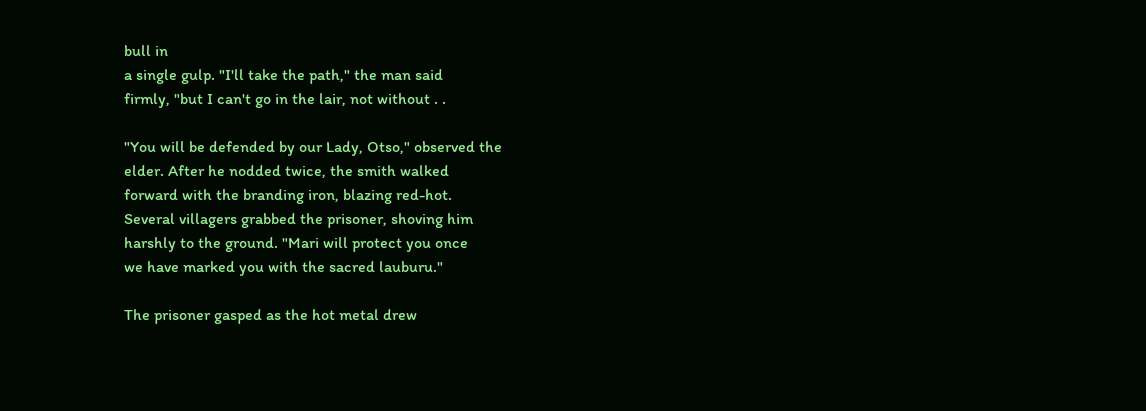bull in
a single gulp. "I'll take the path," the man said
firmly, "but I can't go in the lair, not without . .

"You will be defended by our Lady, Otso," observed the
elder. After he nodded twice, the smith walked
forward with the branding iron, blazing red-hot.
Several villagers grabbed the prisoner, shoving him
harshly to the ground. "Mari will protect you once
we have marked you with the sacred lauburu."

The prisoner gasped as the hot metal drew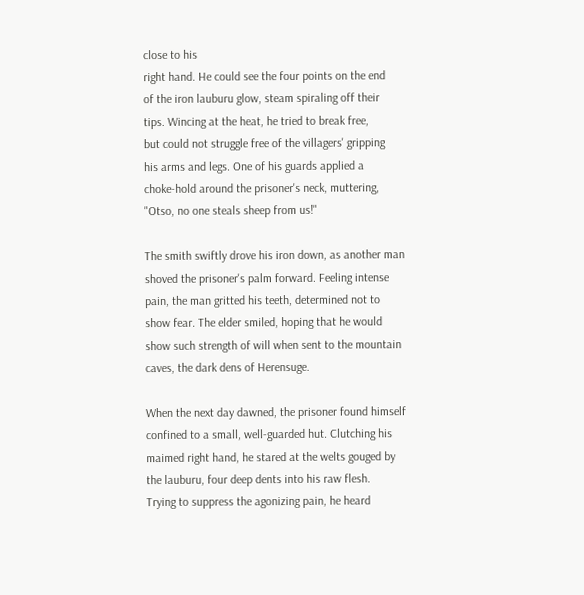close to his
right hand. He could see the four points on the end
of the iron lauburu glow, steam spiraling off their
tips. Wincing at the heat, he tried to break free,
but could not struggle free of the villagers' gripping
his arms and legs. One of his guards applied a
choke-hold around the prisoner's neck, muttering,
"Otso, no one steals sheep from us!"

The smith swiftly drove his iron down, as another man
shoved the prisoner's palm forward. Feeling intense
pain, the man gritted his teeth, determined not to
show fear. The elder smiled, hoping that he would
show such strength of will when sent to the mountain
caves, the dark dens of Herensuge.

When the next day dawned, the prisoner found himself
confined to a small, well-guarded hut. Clutching his
maimed right hand, he stared at the welts gouged by
the lauburu, four deep dents into his raw flesh.
Trying to suppress the agonizing pain, he heard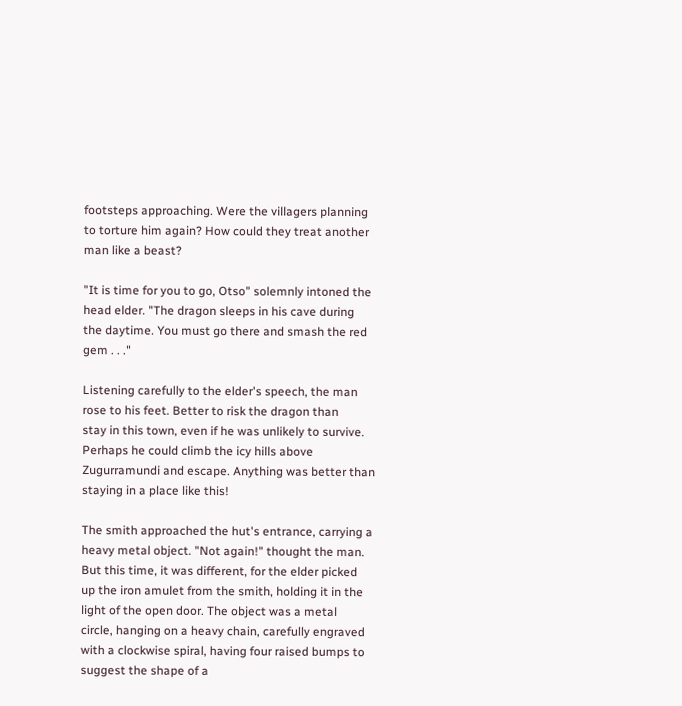footsteps approaching. Were the villagers planning
to torture him again? How could they treat another
man like a beast?

"It is time for you to go, Otso" solemnly intoned the
head elder. "The dragon sleeps in his cave during
the daytime. You must go there and smash the red
gem . . ."

Listening carefully to the elder's speech, the man
rose to his feet. Better to risk the dragon than
stay in this town, even if he was unlikely to survive.
Perhaps he could climb the icy hills above
Zugurramundi and escape. Anything was better than
staying in a place like this!

The smith approached the hut's entrance, carrying a
heavy metal object. "Not again!" thought the man.
But this time, it was different, for the elder picked
up the iron amulet from the smith, holding it in the
light of the open door. The object was a metal
circle, hanging on a heavy chain, carefully engraved
with a clockwise spiral, having four raised bumps to
suggest the shape of a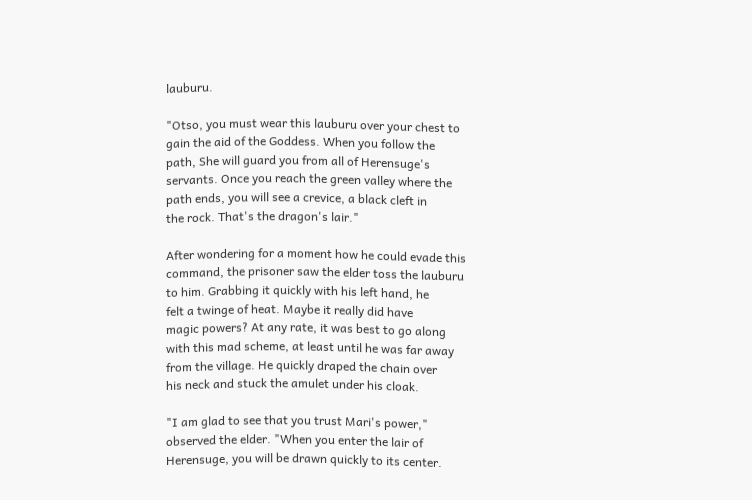lauburu.

"Otso, you must wear this lauburu over your chest to
gain the aid of the Goddess. When you follow the
path, She will guard you from all of Herensuge's
servants. Once you reach the green valley where the
path ends, you will see a crevice, a black cleft in
the rock. That's the dragon's lair."

After wondering for a moment how he could evade this
command, the prisoner saw the elder toss the lauburu
to him. Grabbing it quickly with his left hand, he
felt a twinge of heat. Maybe it really did have
magic powers? At any rate, it was best to go along
with this mad scheme, at least until he was far away
from the village. He quickly draped the chain over
his neck and stuck the amulet under his cloak.

"I am glad to see that you trust Mari's power,"
observed the elder. "When you enter the lair of
Herensuge, you will be drawn quickly to its center.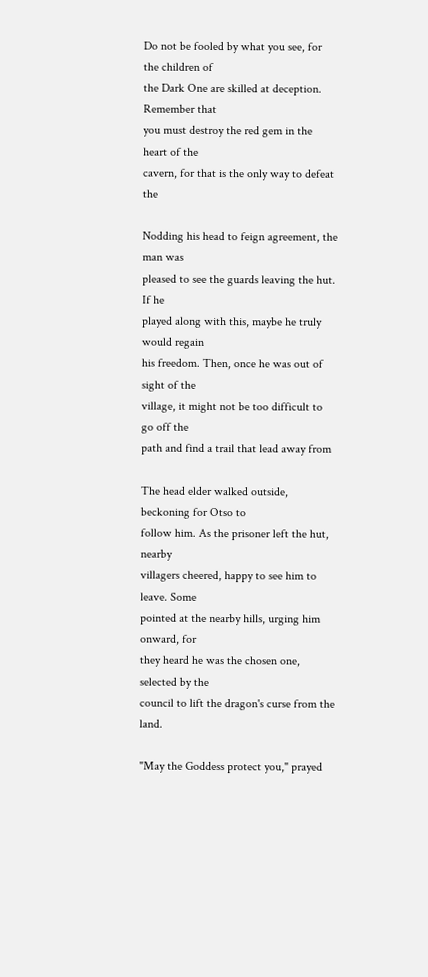Do not be fooled by what you see, for the children of
the Dark One are skilled at deception. Remember that
you must destroy the red gem in the heart of the
cavern, for that is the only way to defeat the

Nodding his head to feign agreement, the man was
pleased to see the guards leaving the hut. If he
played along with this, maybe he truly would regain
his freedom. Then, once he was out of sight of the
village, it might not be too difficult to go off the
path and find a trail that lead away from

The head elder walked outside, beckoning for Otso to
follow him. As the prisoner left the hut, nearby
villagers cheered, happy to see him to leave. Some
pointed at the nearby hills, urging him onward, for
they heard he was the chosen one, selected by the
council to lift the dragon's curse from the land.

"May the Goddess protect you," prayed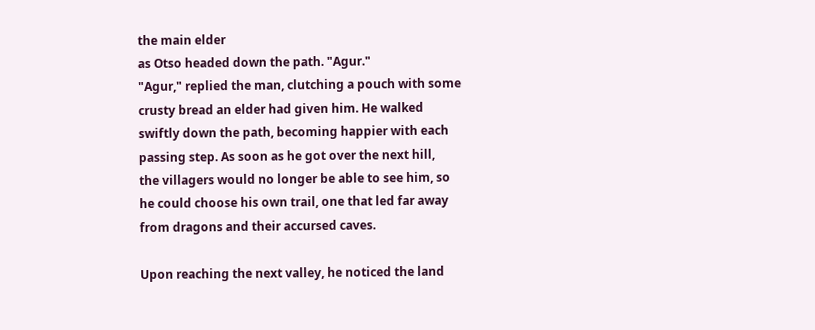the main elder
as Otso headed down the path. "Agur."
"Agur," replied the man, clutching a pouch with some
crusty bread an elder had given him. He walked
swiftly down the path, becoming happier with each
passing step. As soon as he got over the next hill,
the villagers would no longer be able to see him, so
he could choose his own trail, one that led far away
from dragons and their accursed caves.

Upon reaching the next valley, he noticed the land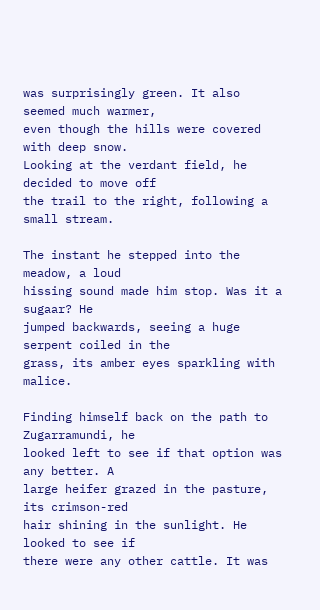was surprisingly green. It also seemed much warmer,
even though the hills were covered with deep snow.
Looking at the verdant field, he decided to move off
the trail to the right, following a small stream.

The instant he stepped into the meadow, a loud
hissing sound made him stop. Was it a sugaar? He
jumped backwards, seeing a huge serpent coiled in the
grass, its amber eyes sparkling with malice.

Finding himself back on the path to Zugarramundi, he
looked left to see if that option was any better. A
large heifer grazed in the pasture, its crimson-red
hair shining in the sunlight. He looked to see if
there were any other cattle. It was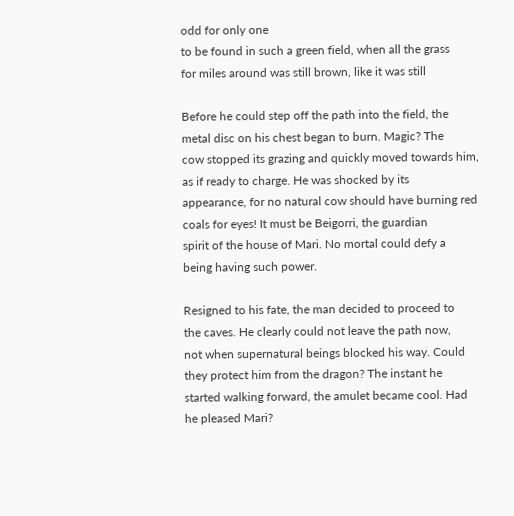odd for only one
to be found in such a green field, when all the grass
for miles around was still brown, like it was still

Before he could step off the path into the field, the
metal disc on his chest began to burn. Magic? The
cow stopped its grazing and quickly moved towards him,
as if ready to charge. He was shocked by its
appearance, for no natural cow should have burning red
coals for eyes! It must be Beigorri, the guardian
spirit of the house of Mari. No mortal could defy a
being having such power.

Resigned to his fate, the man decided to proceed to
the caves. He clearly could not leave the path now,
not when supernatural beings blocked his way. Could
they protect him from the dragon? The instant he
started walking forward, the amulet became cool. Had
he pleased Mari?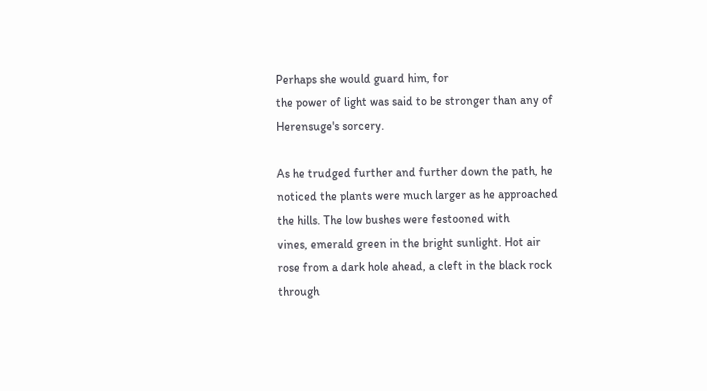Perhaps she would guard him, for
the power of light was said to be stronger than any of
Herensuge's sorcery.

As he trudged further and further down the path, he
noticed the plants were much larger as he approached
the hills. The low bushes were festooned with
vines, emerald green in the bright sunlight. Hot air
rose from a dark hole ahead, a cleft in the black rock
through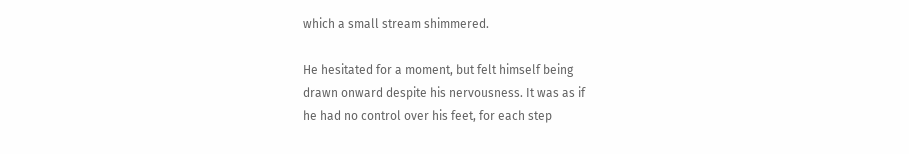which a small stream shimmered.

He hesitated for a moment, but felt himself being
drawn onward despite his nervousness. It was as if
he had no control over his feet, for each step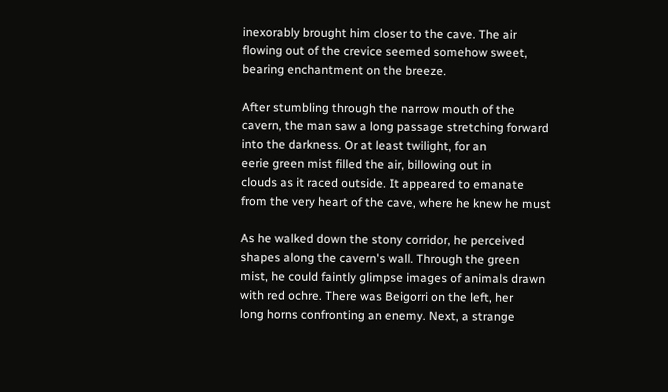inexorably brought him closer to the cave. The air
flowing out of the crevice seemed somehow sweet,
bearing enchantment on the breeze.

After stumbling through the narrow mouth of the
cavern, the man saw a long passage stretching forward
into the darkness. Or at least twilight, for an
eerie green mist filled the air, billowing out in
clouds as it raced outside. It appeared to emanate
from the very heart of the cave, where he knew he must

As he walked down the stony corridor, he perceived
shapes along the cavern's wall. Through the green
mist, he could faintly glimpse images of animals drawn
with red ochre. There was Beigorri on the left, her
long horns confronting an enemy. Next, a strange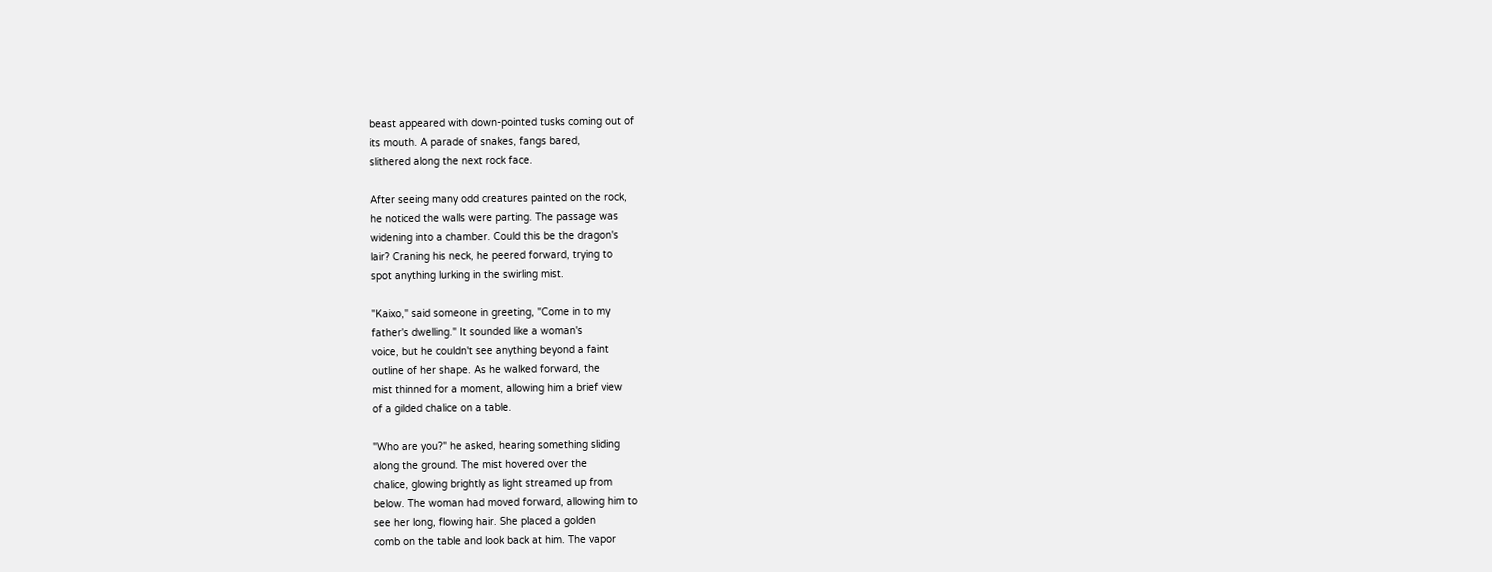beast appeared with down-pointed tusks coming out of
its mouth. A parade of snakes, fangs bared,
slithered along the next rock face.

After seeing many odd creatures painted on the rock,
he noticed the walls were parting. The passage was
widening into a chamber. Could this be the dragon's
lair? Craning his neck, he peered forward, trying to
spot anything lurking in the swirling mist.

"Kaixo," said someone in greeting, "Come in to my
father's dwelling." It sounded like a woman's
voice, but he couldn't see anything beyond a faint
outline of her shape. As he walked forward, the
mist thinned for a moment, allowing him a brief view
of a gilded chalice on a table.

"Who are you?" he asked, hearing something sliding
along the ground. The mist hovered over the
chalice, glowing brightly as light streamed up from
below. The woman had moved forward, allowing him to
see her long, flowing hair. She placed a golden
comb on the table and look back at him. The vapor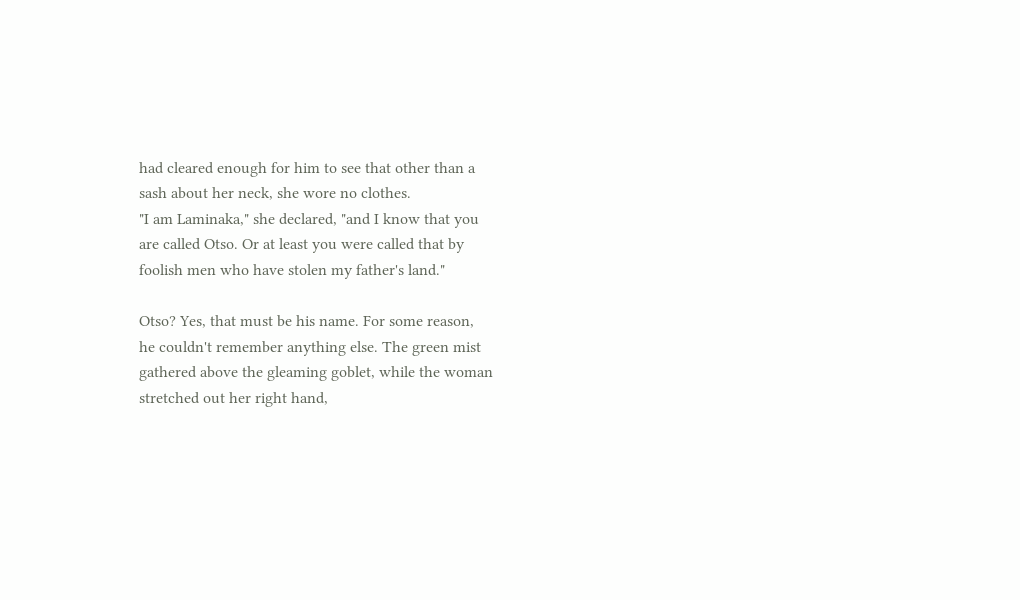had cleared enough for him to see that other than a
sash about her neck, she wore no clothes.
"I am Laminaka," she declared, "and I know that you
are called Otso. Or at least you were called that by
foolish men who have stolen my father's land."

Otso? Yes, that must be his name. For some reason,
he couldn't remember anything else. The green mist
gathered above the gleaming goblet, while the woman
stretched out her right hand,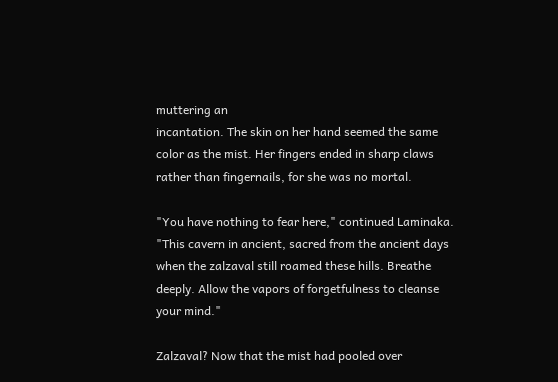muttering an
incantation. The skin on her hand seemed the same
color as the mist. Her fingers ended in sharp claws
rather than fingernails, for she was no mortal.

"You have nothing to fear here," continued Laminaka.
"This cavern in ancient, sacred from the ancient days
when the zalzaval still roamed these hills. Breathe
deeply. Allow the vapors of forgetfulness to cleanse
your mind."

Zalzaval? Now that the mist had pooled over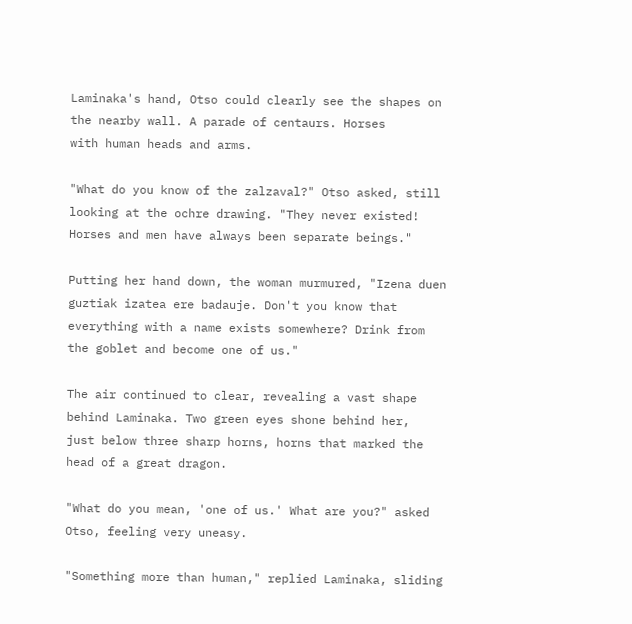Laminaka's hand, Otso could clearly see the shapes on
the nearby wall. A parade of centaurs. Horses
with human heads and arms.

"What do you know of the zalzaval?" Otso asked, still
looking at the ochre drawing. "They never existed!
Horses and men have always been separate beings."

Putting her hand down, the woman murmured, "Izena duen
guztiak izatea ere badauje. Don't you know that
everything with a name exists somewhere? Drink from
the goblet and become one of us."

The air continued to clear, revealing a vast shape
behind Laminaka. Two green eyes shone behind her,
just below three sharp horns, horns that marked the
head of a great dragon.

"What do you mean, 'one of us.' What are you?" asked
Otso, feeling very uneasy.

"Something more than human," replied Laminaka, sliding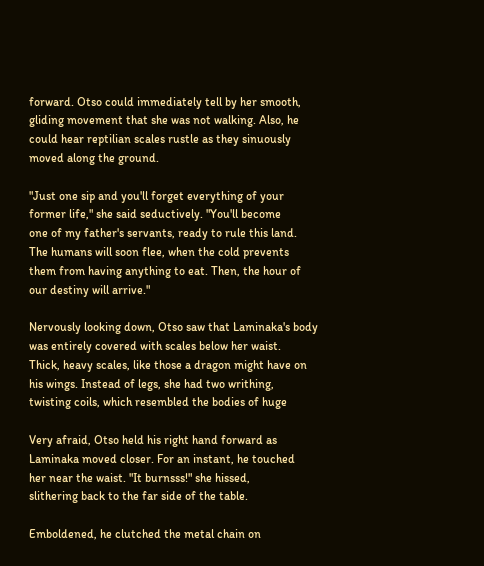forward. Otso could immediately tell by her smooth,
gliding movement that she was not walking. Also, he
could hear reptilian scales rustle as they sinuously
moved along the ground.

"Just one sip and you'll forget everything of your
former life," she said seductively. "You'll become
one of my father's servants, ready to rule this land.
The humans will soon flee, when the cold prevents
them from having anything to eat. Then, the hour of
our destiny will arrive."

Nervously looking down, Otso saw that Laminaka's body
was entirely covered with scales below her waist.
Thick, heavy scales, like those a dragon might have on
his wings. Instead of legs, she had two writhing,
twisting coils, which resembled the bodies of huge

Very afraid, Otso held his right hand forward as
Laminaka moved closer. For an instant, he touched
her near the waist. "It burnsss!" she hissed,
slithering back to the far side of the table.

Emboldened, he clutched the metal chain on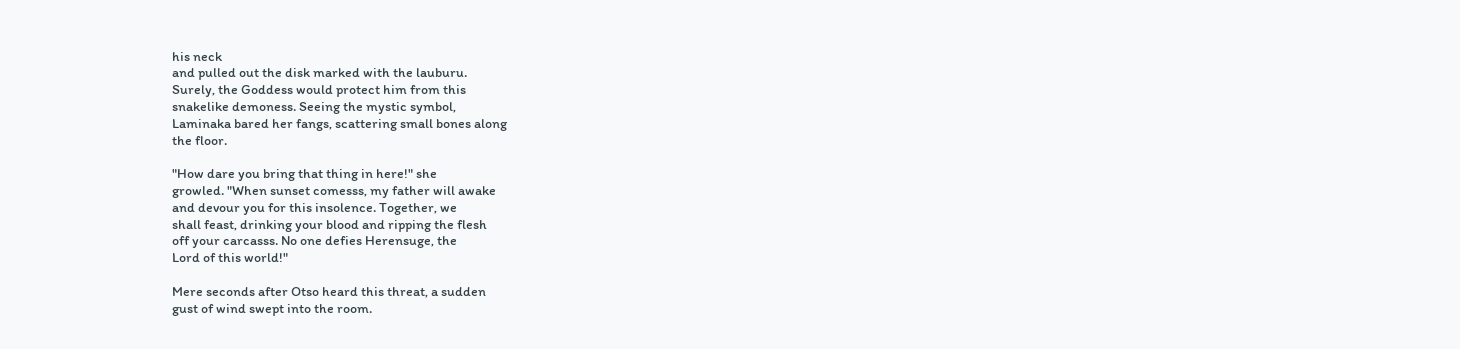his neck
and pulled out the disk marked with the lauburu.
Surely, the Goddess would protect him from this
snakelike demoness. Seeing the mystic symbol,
Laminaka bared her fangs, scattering small bones along
the floor.

"How dare you bring that thing in here!" she
growled. "When sunset comesss, my father will awake
and devour you for this insolence. Together, we
shall feast, drinking your blood and ripping the flesh
off your carcasss. No one defies Herensuge, the
Lord of this world!"

Mere seconds after Otso heard this threat, a sudden
gust of wind swept into the room.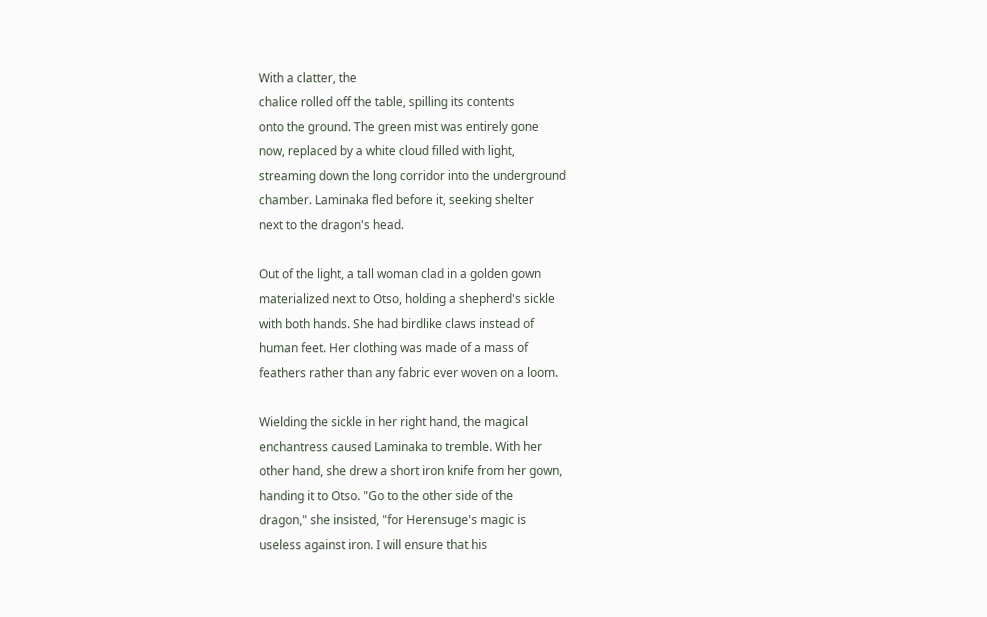With a clatter, the
chalice rolled off the table, spilling its contents
onto the ground. The green mist was entirely gone
now, replaced by a white cloud filled with light,
streaming down the long corridor into the underground
chamber. Laminaka fled before it, seeking shelter
next to the dragon's head.

Out of the light, a tall woman clad in a golden gown
materialized next to Otso, holding a shepherd's sickle
with both hands. She had birdlike claws instead of
human feet. Her clothing was made of a mass of
feathers rather than any fabric ever woven on a loom.

Wielding the sickle in her right hand, the magical
enchantress caused Laminaka to tremble. With her
other hand, she drew a short iron knife from her gown,
handing it to Otso. "Go to the other side of the
dragon," she insisted, "for Herensuge's magic is
useless against iron. I will ensure that his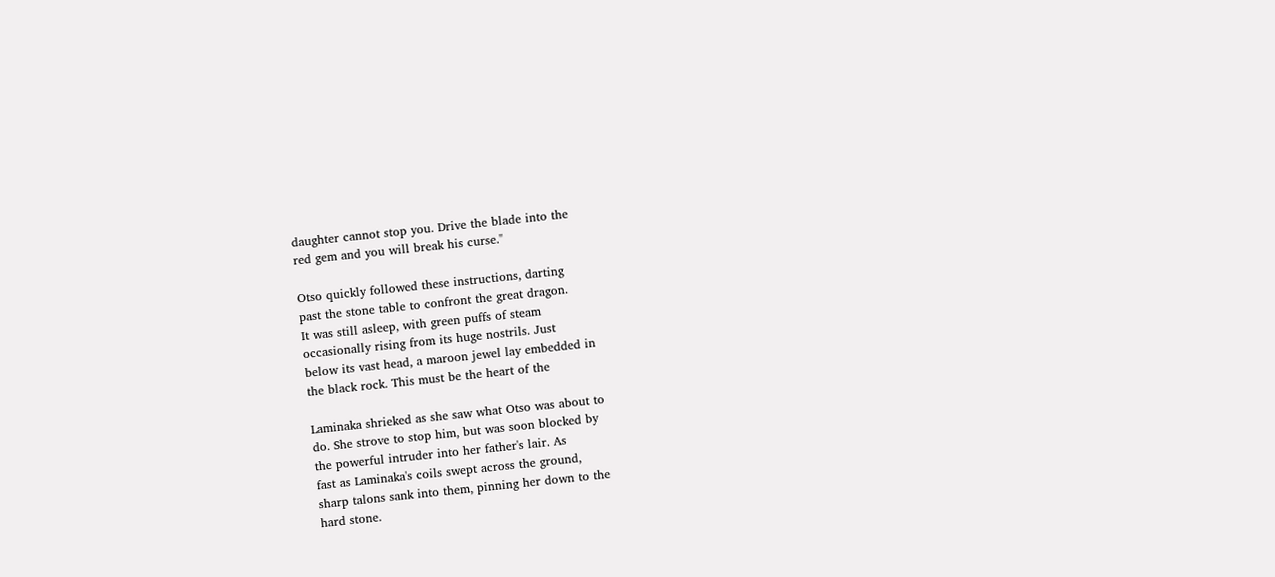daughter cannot stop you. Drive the blade into the
red gem and you will break his curse."

Otso quickly followed these instructions, darting
past the stone table to confront the great dragon.
It was still asleep, with green puffs of steam
occasionally rising from its huge nostrils. Just
below its vast head, a maroon jewel lay embedded in
the black rock. This must be the heart of the

Laminaka shrieked as she saw what Otso was about to
do. She strove to stop him, but was soon blocked by
the powerful intruder into her father's lair. As
fast as Laminaka's coils swept across the ground,
sharp talons sank into them, pinning her down to the
hard stone.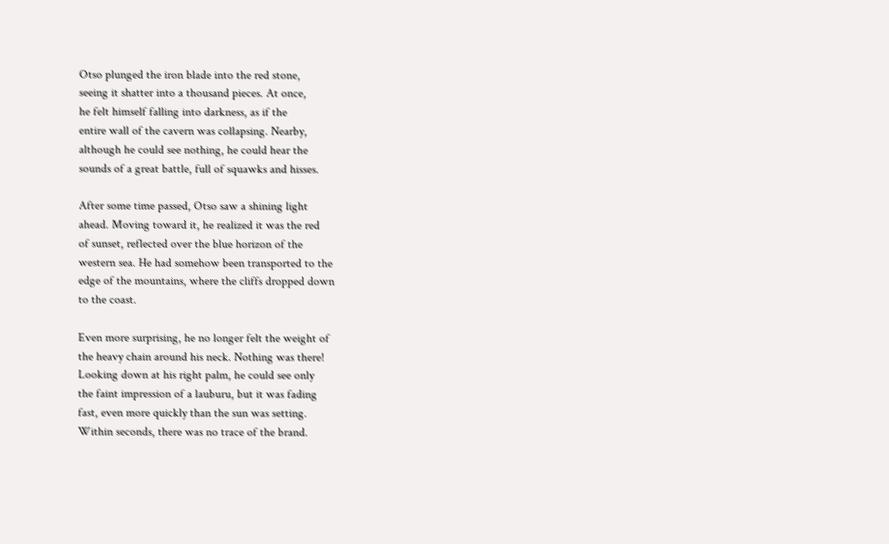Otso plunged the iron blade into the red stone,
seeing it shatter into a thousand pieces. At once,
he felt himself falling into darkness, as if the
entire wall of the cavern was collapsing. Nearby,
although he could see nothing, he could hear the
sounds of a great battle, full of squawks and hisses.

After some time passed, Otso saw a shining light
ahead. Moving toward it, he realized it was the red
of sunset, reflected over the blue horizon of the
western sea. He had somehow been transported to the
edge of the mountains, where the cliffs dropped down
to the coast.

Even more surprising, he no longer felt the weight of
the heavy chain around his neck. Nothing was there!
Looking down at his right palm, he could see only
the faint impression of a lauburu, but it was fading
fast, even more quickly than the sun was setting.
Within seconds, there was no trace of the brand.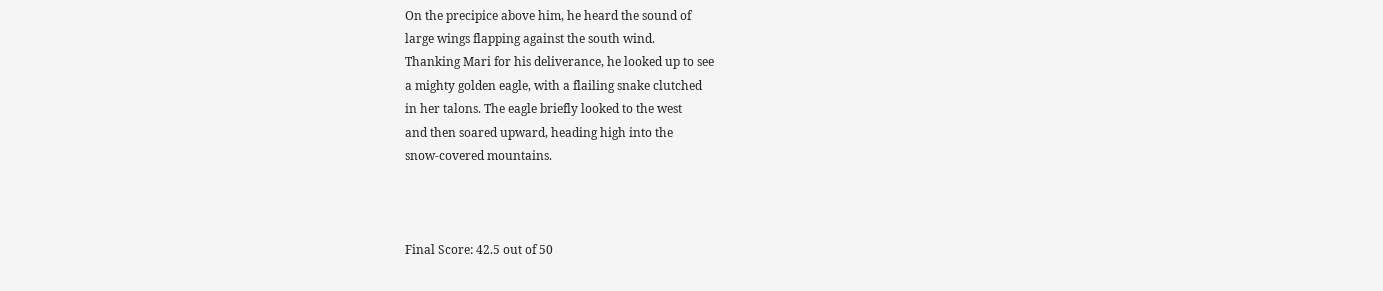On the precipice above him, he heard the sound of
large wings flapping against the south wind.
Thanking Mari for his deliverance, he looked up to see
a mighty golden eagle, with a flailing snake clutched
in her talons. The eagle briefly looked to the west
and then soared upward, heading high into the
snow-covered mountains.



Final Score: 42.5 out of 50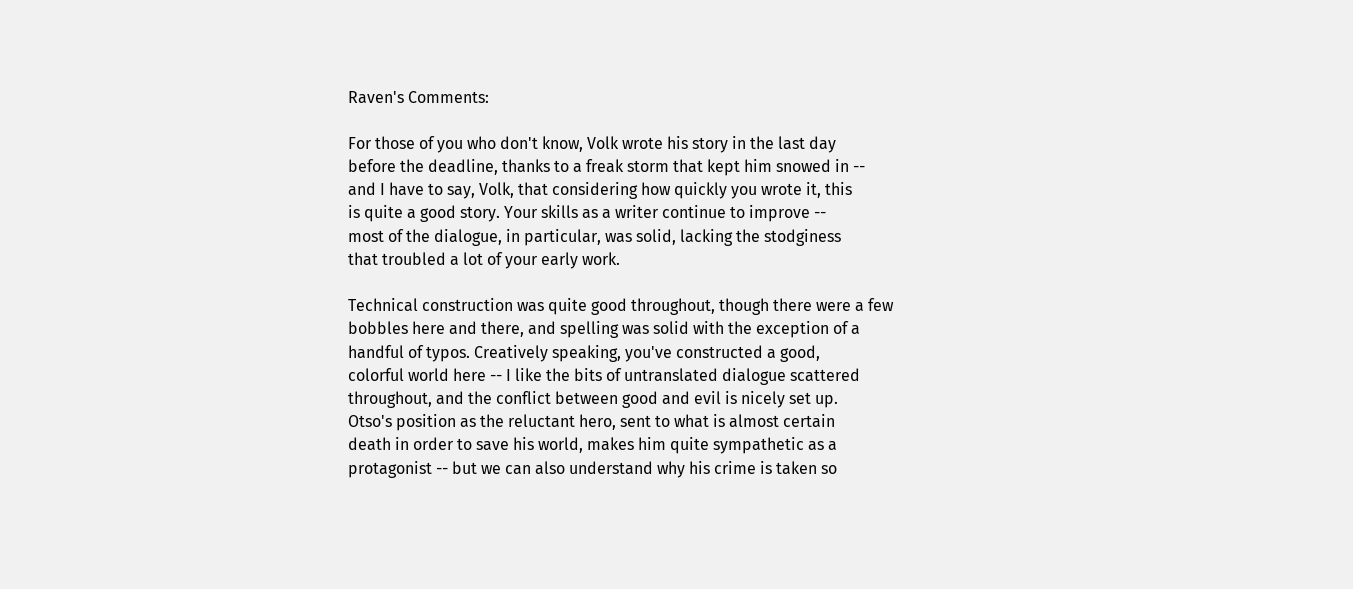Raven's Comments:

For those of you who don't know, Volk wrote his story in the last day
before the deadline, thanks to a freak storm that kept him snowed in --
and I have to say, Volk, that considering how quickly you wrote it, this
is quite a good story. Your skills as a writer continue to improve --
most of the dialogue, in particular, was solid, lacking the stodginess
that troubled a lot of your early work.

Technical construction was quite good throughout, though there were a few
bobbles here and there, and spelling was solid with the exception of a
handful of typos. Creatively speaking, you've constructed a good,
colorful world here -- I like the bits of untranslated dialogue scattered
throughout, and the conflict between good and evil is nicely set up.
Otso's position as the reluctant hero, sent to what is almost certain
death in order to save his world, makes him quite sympathetic as a
protagonist -- but we can also understand why his crime is taken so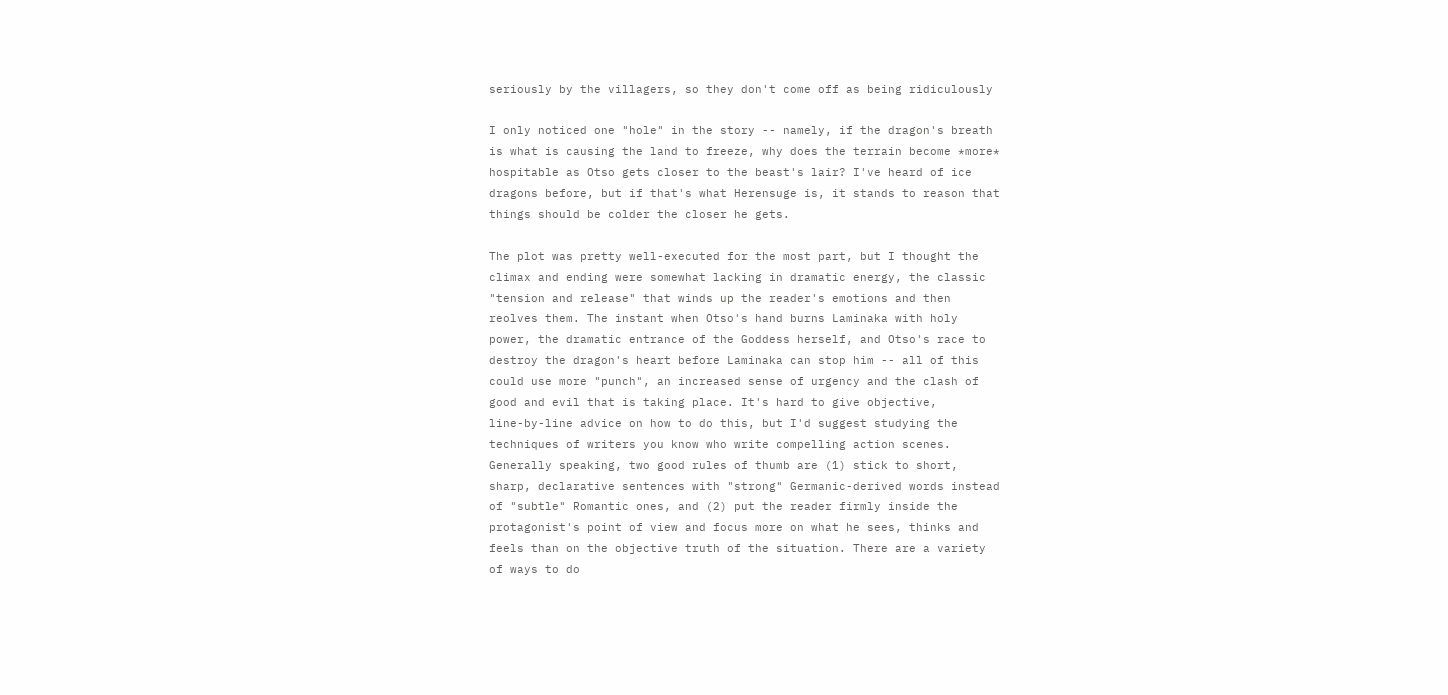seriously by the villagers, so they don't come off as being ridiculously

I only noticed one "hole" in the story -- namely, if the dragon's breath
is what is causing the land to freeze, why does the terrain become *more*
hospitable as Otso gets closer to the beast's lair? I've heard of ice
dragons before, but if that's what Herensuge is, it stands to reason that
things should be colder the closer he gets.

The plot was pretty well-executed for the most part, but I thought the
climax and ending were somewhat lacking in dramatic energy, the classic
"tension and release" that winds up the reader's emotions and then
reolves them. The instant when Otso's hand burns Laminaka with holy
power, the dramatic entrance of the Goddess herself, and Otso's race to
destroy the dragon's heart before Laminaka can stop him -- all of this
could use more "punch", an increased sense of urgency and the clash of
good and evil that is taking place. It's hard to give objective,
line-by-line advice on how to do this, but I'd suggest studying the
techniques of writers you know who write compelling action scenes.
Generally speaking, two good rules of thumb are (1) stick to short,
sharp, declarative sentences with "strong" Germanic-derived words instead
of "subtle" Romantic ones, and (2) put the reader firmly inside the
protagonist's point of view and focus more on what he sees, thinks and
feels than on the objective truth of the situation. There are a variety
of ways to do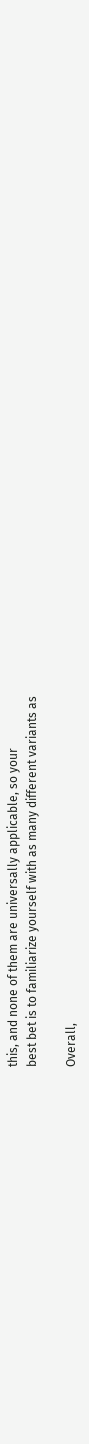this, and none of them are universally applicable, so your
best bet is to familiarize yourself with as many different variants as

Overall,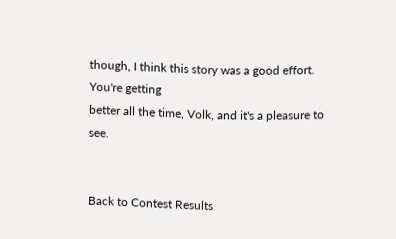though, I think this story was a good effort. You're getting
better all the time, Volk, and it's a pleasure to see.


Back to Contest Results